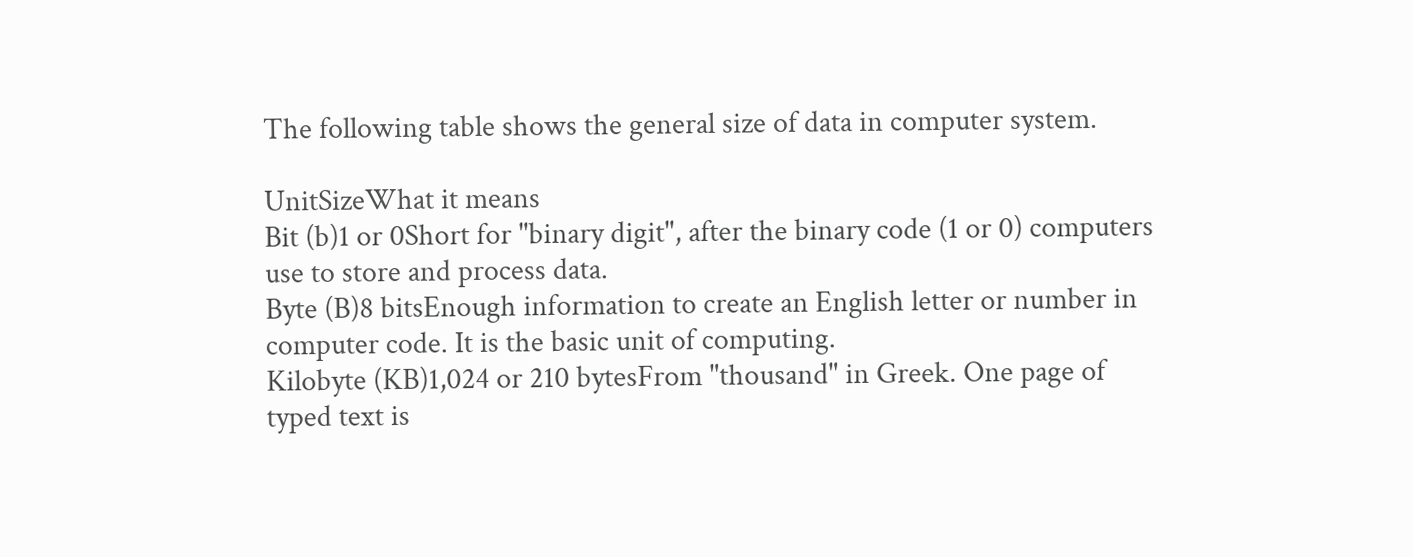The following table shows the general size of data in computer system.

UnitSizeWhat it means
Bit (b)1 or 0Short for "binary digit", after the binary code (1 or 0) computers use to store and process data.
Byte (B)8 bitsEnough information to create an English letter or number in computer code. It is the basic unit of computing.
Kilobyte (KB)1,024 or 210 bytesFrom "thousand" in Greek. One page of typed text is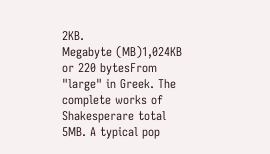2KB.
Megabyte (MB)1,024KB or 220 bytesFrom "large" in Greek. The complete works of Shakesperare total 5MB. A typical pop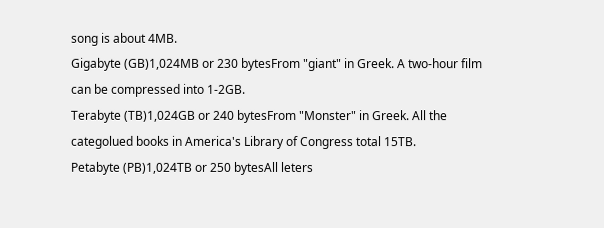song is about 4MB.
Gigabyte (GB)1,024MB or 230 bytesFrom "giant" in Greek. A two-hour film can be compressed into 1-2GB.
Terabyte (TB)1,024GB or 240 bytesFrom "Monster" in Greek. All the categolued books in America's Library of Congress total 15TB.
Petabyte (PB)1,024TB or 250 bytesAll leters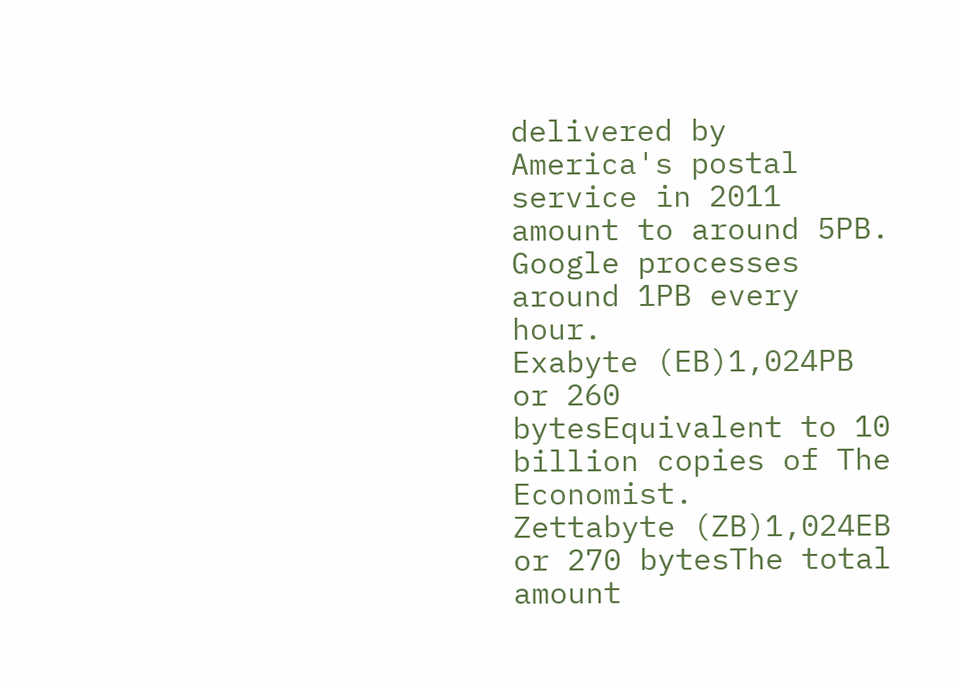delivered by America's postal service in 2011 amount to around 5PB. Google processes around 1PB every hour.
Exabyte (EB)1,024PB or 260 bytesEquivalent to 10 billion copies of The Economist.
Zettabyte (ZB)1,024EB or 270 bytesThe total amount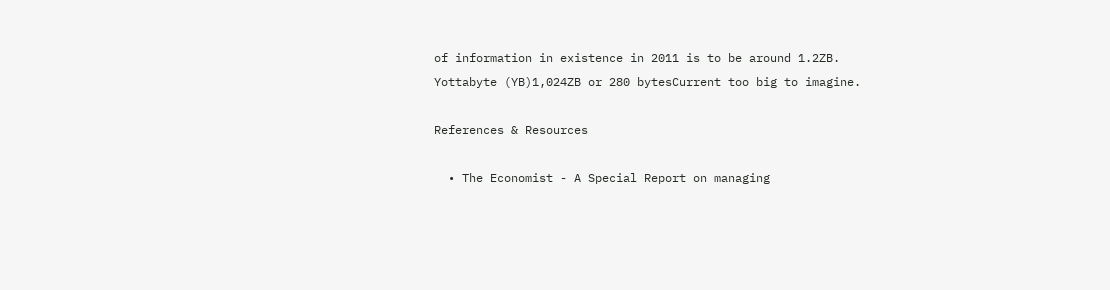of information in existence in 2011 is to be around 1.2ZB.
Yottabyte (YB)1,024ZB or 280 bytesCurrent too big to imagine.

References & Resources

  • The Economist - A Special Report on managing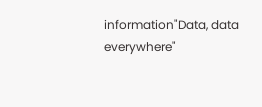information"Data, data everywhere"